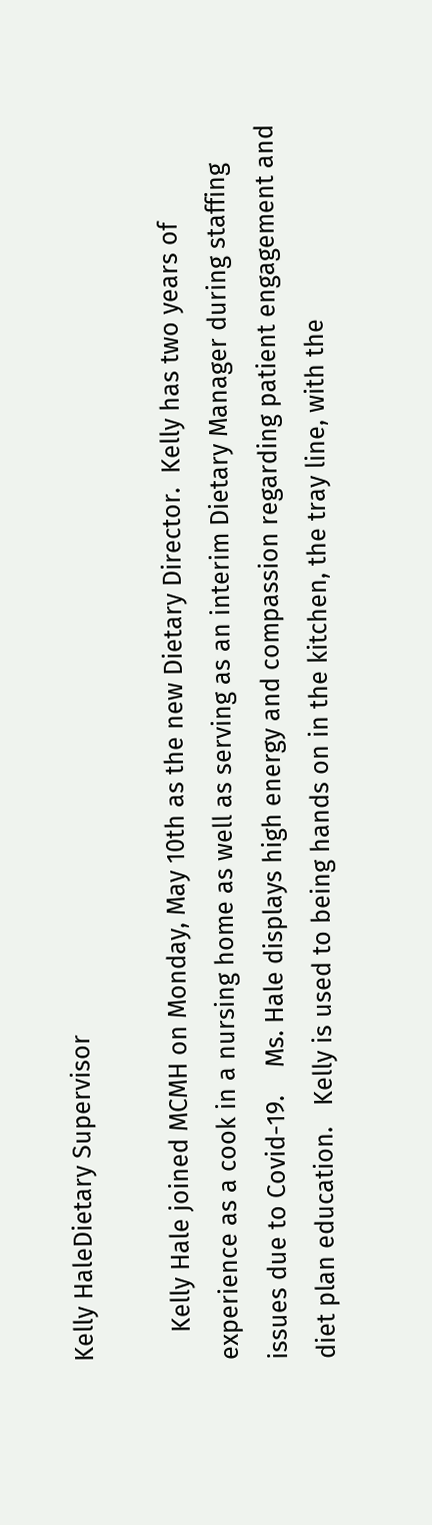Kelly HaleDietary Supervisor

    Kelly Hale joined MCMH on Monday, May 10th as the new Dietary Director.  Kelly has two years of experience as a cook in a nursing home as well as serving as an interim Dietary Manager during staffing issues due to Covid-19.    Ms. Hale displays high energy and compassion regarding patient engagement and diet plan education.   Kelly is used to being hands on in the kitchen, the tray line, with the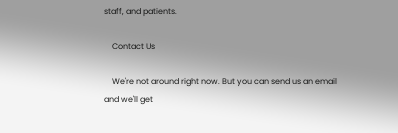staff, and patients.

    Contact Us

    We're not around right now. But you can send us an email and we'll get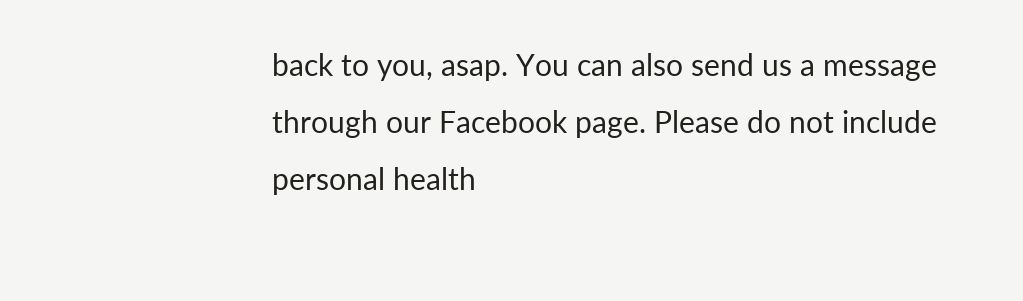back to you, asap. You can also send us a message through our Facebook page. Please do not include personal health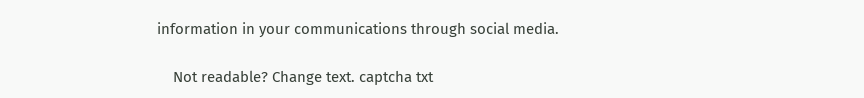information in your communications through social media.

    Not readable? Change text. captcha txt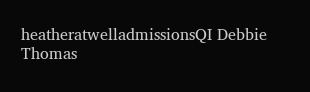heatheratwelladmissionsQI Debbie Thomas